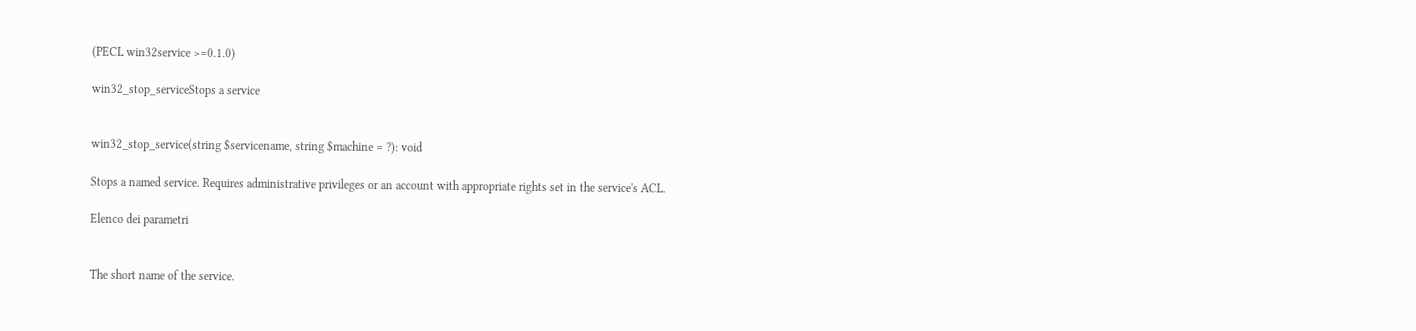(PECL win32service >=0.1.0)

win32_stop_serviceStops a service


win32_stop_service(string $servicename, string $machine = ?): void

Stops a named service. Requires administrative privileges or an account with appropriate rights set in the service's ACL.

Elenco dei parametri


The short name of the service.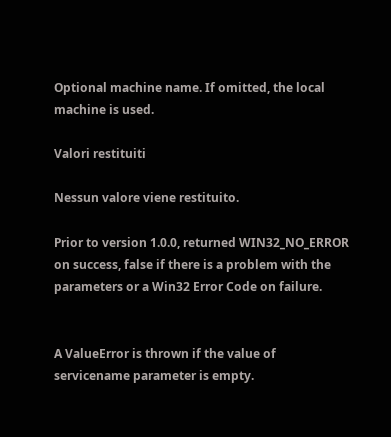Optional machine name. If omitted, the local machine is used.

Valori restituiti

Nessun valore viene restituito.

Prior to version 1.0.0, returned WIN32_NO_ERROR on success, false if there is a problem with the parameters or a Win32 Error Code on failure.


A ValueError is thrown if the value of servicename parameter is empty.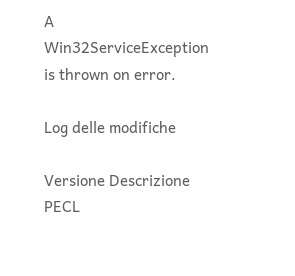A Win32ServiceException is thrown on error.

Log delle modifiche

Versione Descrizione
PECL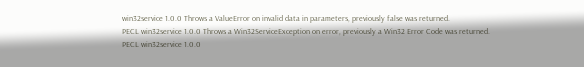win32service 1.0.0 Throws a ValueError on invalid data in parameters, previously false was returned.
PECL win32service 1.0.0 Throws a Win32ServiceException on error, previously a Win32 Error Code was returned.
PECL win32service 1.0.0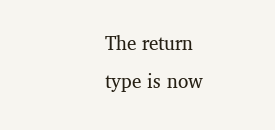The return type is now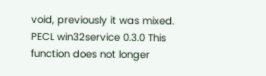void, previously it was mixed.
PECL win32service 0.3.0 This function does not longer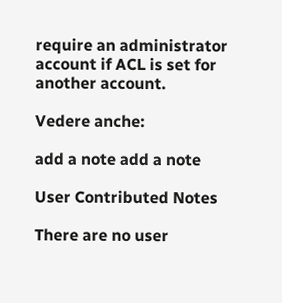require an administrator account if ACL is set for another account.

Vedere anche:

add a note add a note

User Contributed Notes

There are no user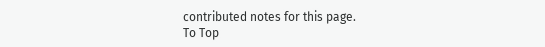contributed notes for this page.
To Top